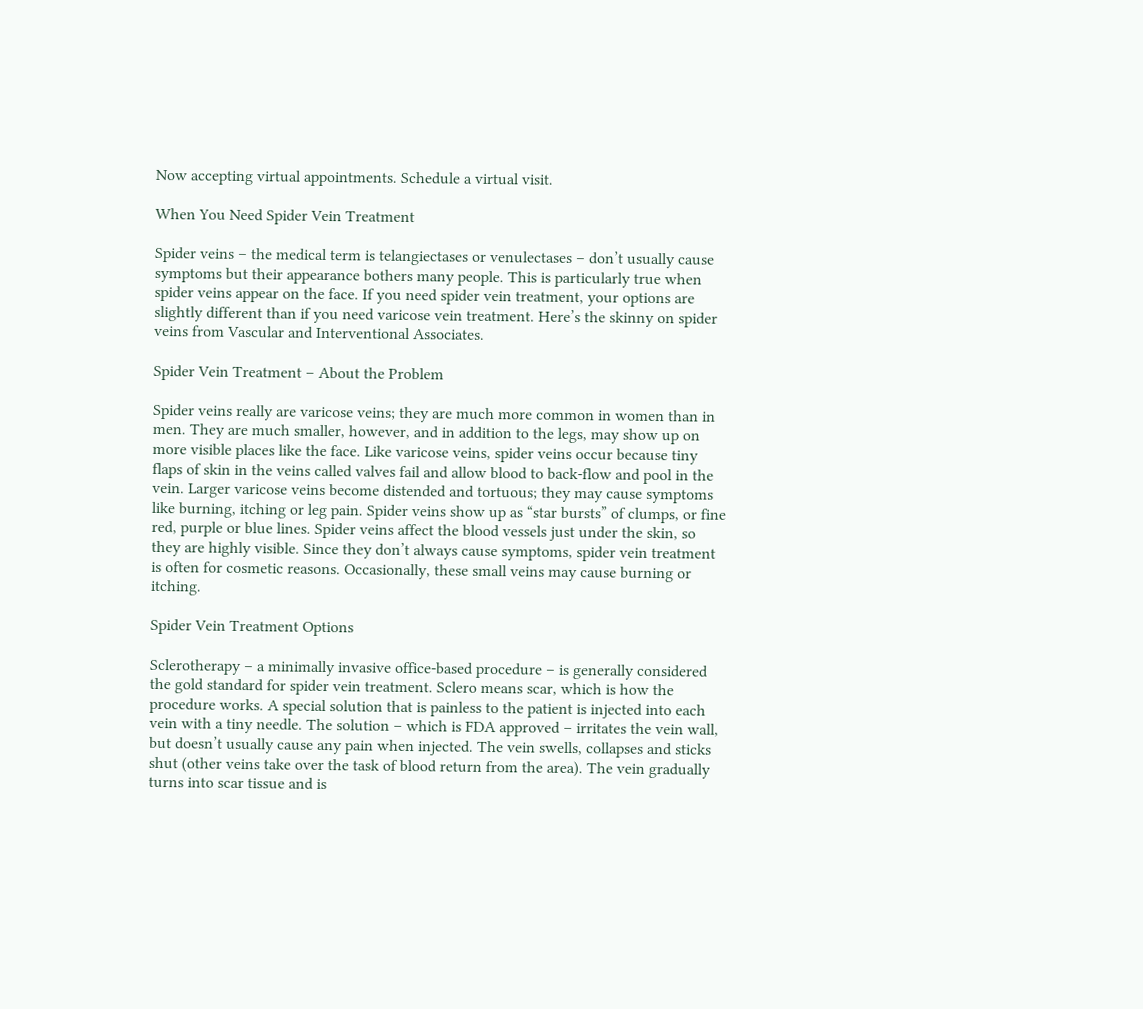Now accepting virtual appointments. Schedule a virtual visit.

When You Need Spider Vein Treatment

Spider veins – the medical term is telangiectases or venulectases – don’t usually cause symptoms but their appearance bothers many people. This is particularly true when spider veins appear on the face. If you need spider vein treatment, your options are slightly different than if you need varicose vein treatment. Here’s the skinny on spider veins from Vascular and Interventional Associates.

Spider Vein Treatment – About the Problem

Spider veins really are varicose veins; they are much more common in women than in men. They are much smaller, however, and in addition to the legs, may show up on more visible places like the face. Like varicose veins, spider veins occur because tiny flaps of skin in the veins called valves fail and allow blood to back-flow and pool in the vein. Larger varicose veins become distended and tortuous; they may cause symptoms like burning, itching or leg pain. Spider veins show up as “star bursts” of clumps, or fine red, purple or blue lines. Spider veins affect the blood vessels just under the skin, so they are highly visible. Since they don’t always cause symptoms, spider vein treatment is often for cosmetic reasons. Occasionally, these small veins may cause burning or itching.

Spider Vein Treatment Options

Sclerotherapy – a minimally invasive office-based procedure – is generally considered the gold standard for spider vein treatment. Sclero means scar, which is how the procedure works. A special solution that is painless to the patient is injected into each vein with a tiny needle. The solution – which is FDA approved – irritates the vein wall, but doesn’t usually cause any pain when injected. The vein swells, collapses and sticks shut (other veins take over the task of blood return from the area). The vein gradually turns into scar tissue and is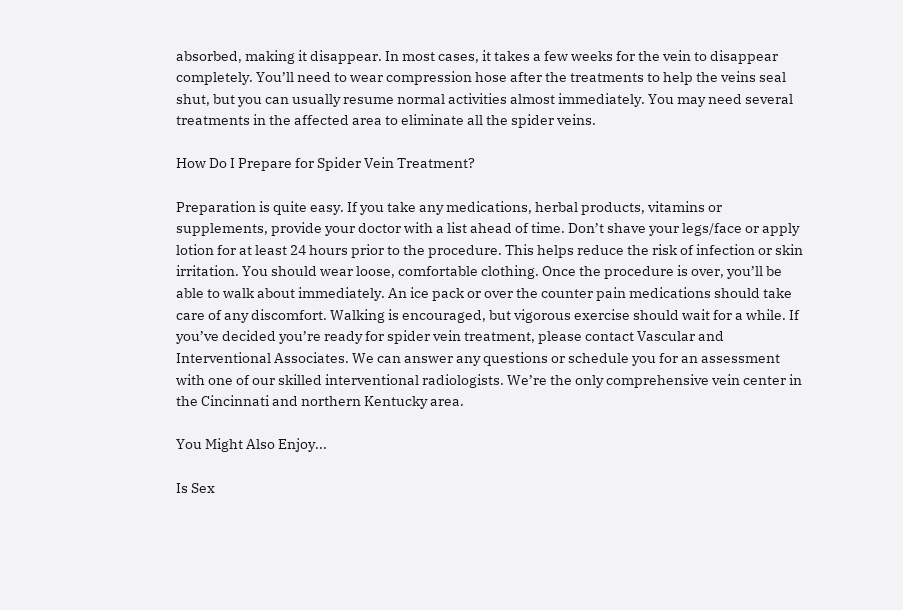absorbed, making it disappear. In most cases, it takes a few weeks for the vein to disappear completely. You’ll need to wear compression hose after the treatments to help the veins seal shut, but you can usually resume normal activities almost immediately. You may need several treatments in the affected area to eliminate all the spider veins.

How Do I Prepare for Spider Vein Treatment?

Preparation is quite easy. If you take any medications, herbal products, vitamins or supplements, provide your doctor with a list ahead of time. Don’t shave your legs/face or apply lotion for at least 24 hours prior to the procedure. This helps reduce the risk of infection or skin irritation. You should wear loose, comfortable clothing. Once the procedure is over, you’ll be able to walk about immediately. An ice pack or over the counter pain medications should take care of any discomfort. Walking is encouraged, but vigorous exercise should wait for a while. If you’ve decided you’re ready for spider vein treatment, please contact Vascular and Interventional Associates. We can answer any questions or schedule you for an assessment with one of our skilled interventional radiologists. We’re the only comprehensive vein center in the Cincinnati and northern Kentucky area.

You Might Also Enjoy...

Is Sex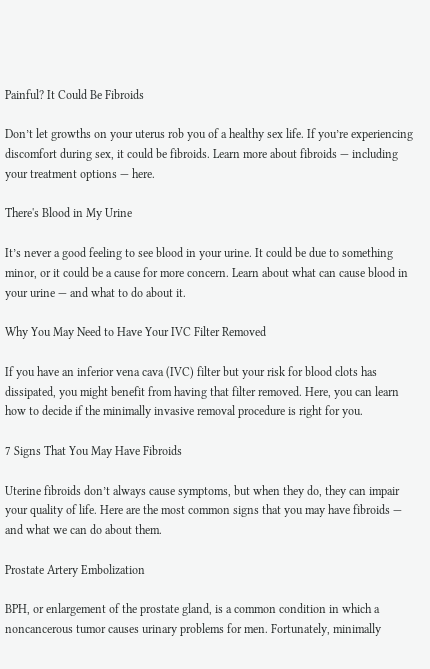Painful? It Could Be Fibroids

Don’t let growths on your uterus rob you of a healthy sex life. If you’re experiencing discomfort during sex, it could be fibroids. Learn more about fibroids — including your treatment options — here.

There's Blood in My Urine

It’s never a good feeling to see blood in your urine. It could be due to something minor, or it could be a cause for more concern. Learn about what can cause blood in your urine — and what to do about it.

Why You May Need to Have Your IVC Filter Removed

If you have an inferior vena cava (IVC) filter but your risk for blood clots has dissipated, you might benefit from having that filter removed. Here, you can learn how to decide if the minimally invasive removal procedure is right for you.

7 Signs That You May Have Fibroids

Uterine fibroids don’t always cause symptoms, but when they do, they can impair your quality of life. Here are the most common signs that you may have fibroids — and what we can do about them.

Prostate Artery Embolization

BPH, or enlargement of the prostate gland, is a common condition in which a noncancerous tumor causes urinary problems for men. Fortunately, minimally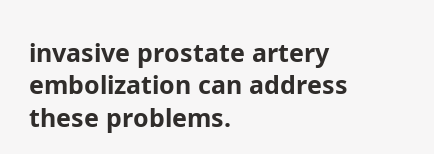invasive prostate artery embolization can address these problems.